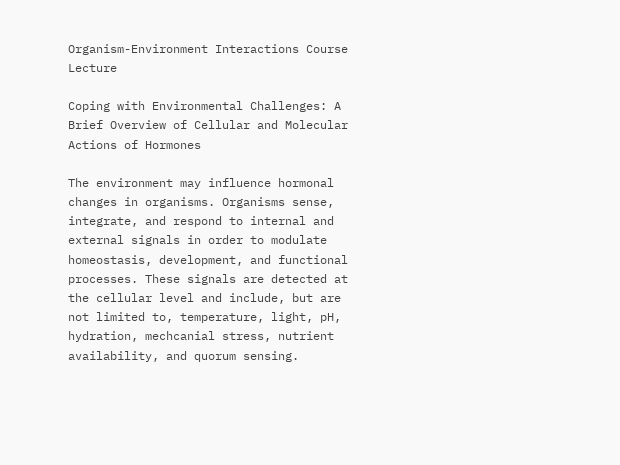Organism-Environment Interactions Course Lecture

Coping with Environmental Challenges: A Brief Overview of Cellular and Molecular Actions of Hormones

The environment may influence hormonal changes in organisms. Organisms sense, integrate, and respond to internal and external signals in order to modulate homeostasis, development, and functional processes. These signals are detected at the cellular level and include, but are not limited to, temperature, light, pH, hydration, mechcanial stress, nutrient availability, and quorum sensing.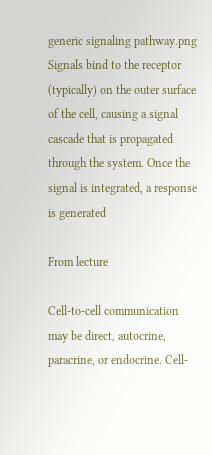generic signaling pathway.png
Signals bind to the receptor (typically) on the outer surface of the cell, causing a signal cascade that is propagated through the system. Once the signal is integrated, a response is generated

From lecture

Cell-to-cell communication may be direct, autocrine, paracrine, or endocrine. Cell-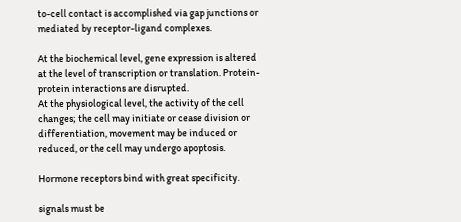to-cell contact is accomplished via gap junctions or mediated by receptor-ligand complexes.

At the biochemical level, gene expression is altered at the level of transcription or translation. Protein-protein interactions are disrupted.
At the physiological level, the activity of the cell changes; the cell may initiate or cease division or differentiation, movement may be induced or reduced, or the cell may undergo apoptosis.

Hormone receptors bind with great specificity.

signals must be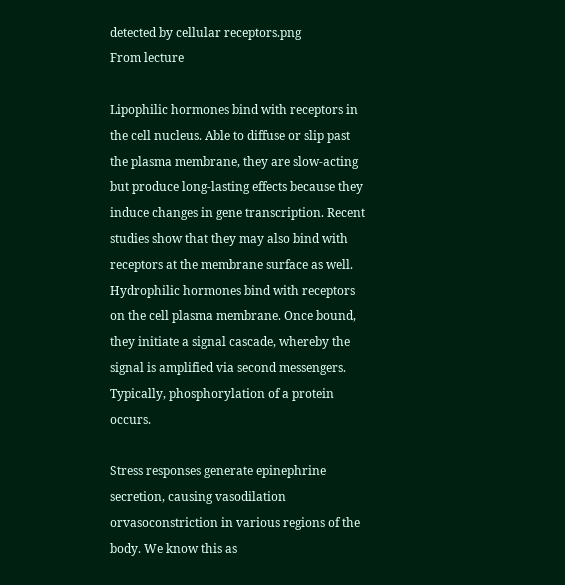detected by cellular receptors.png
From lecture

Lipophilic hormones bind with receptors in the cell nucleus. Able to diffuse or slip past the plasma membrane, they are slow-acting but produce long-lasting effects because they induce changes in gene transcription. Recent studies show that they may also bind with receptors at the membrane surface as well. Hydrophilic hormones bind with receptors on the cell plasma membrane. Once bound, they initiate a signal cascade, whereby the signal is amplified via second messengers. Typically, phosphorylation of a protein occurs.

Stress responses generate epinephrine secretion, causing vasodilation orvasoconstriction in various regions of the body. We know this as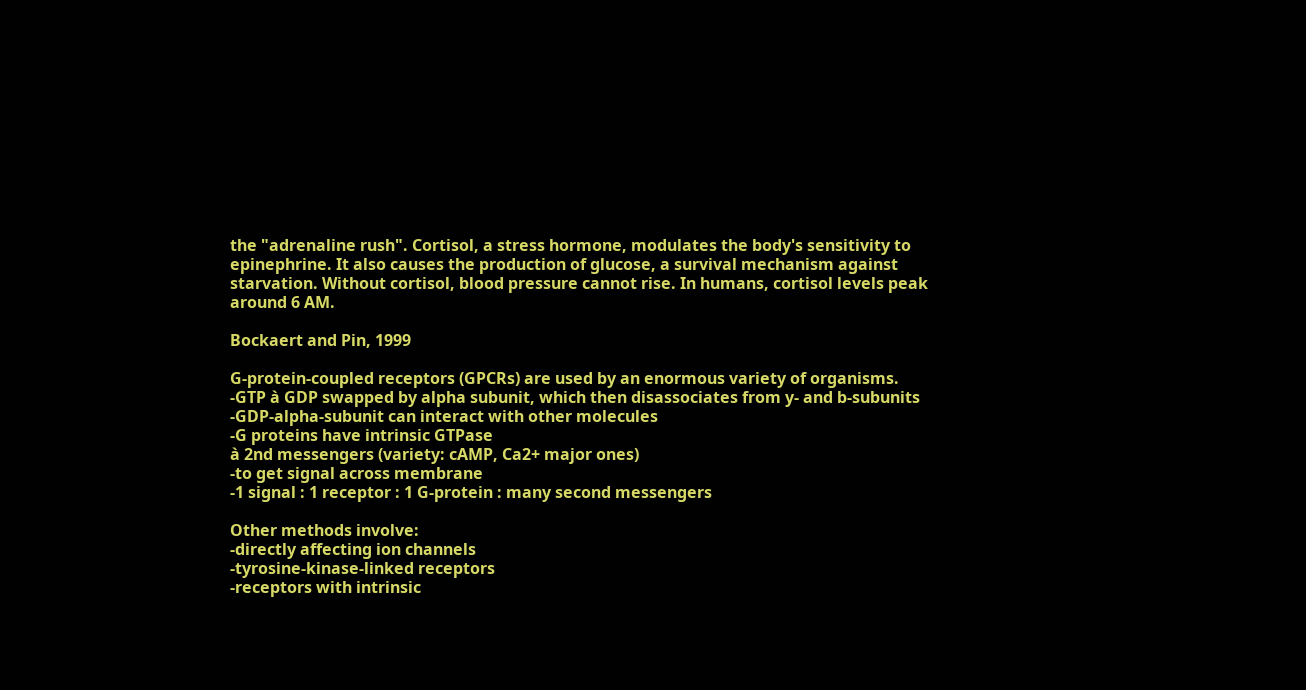the "adrenaline rush". Cortisol, a stress hormone, modulates the body's sensitivity to epinephrine. It also causes the production of glucose, a survival mechanism against starvation. Without cortisol, blood pressure cannot rise. In humans, cortisol levels peak around 6 AM.

Bockaert and Pin, 1999

G-protein-coupled receptors (GPCRs) are used by an enormous variety of organisms.
-GTP à GDP swapped by alpha subunit, which then disassociates from y- and b-subunits
-GDP-alpha-subunit can interact with other molecules
-G proteins have intrinsic GTPase
à 2nd messengers (variety: cAMP, Ca2+ major ones)
-to get signal across membrane
-1 signal : 1 receptor : 1 G-protein : many second messengers

Other methods involve:
-directly affecting ion channels
-tyrosine-kinase-linked receptors
-receptors with intrinsic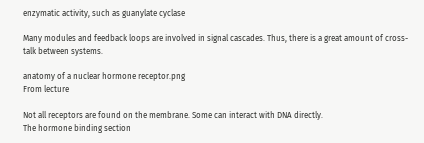enzymatic activity, such as guanylate cyclase

Many modules and feedback loops are involved in signal cascades. Thus, there is a great amount of cross-talk between systems.

anatomy of a nuclear hormone receptor.png
From lecture

Not all receptors are found on the membrane. Some can interact with DNA directly.
The hormone binding section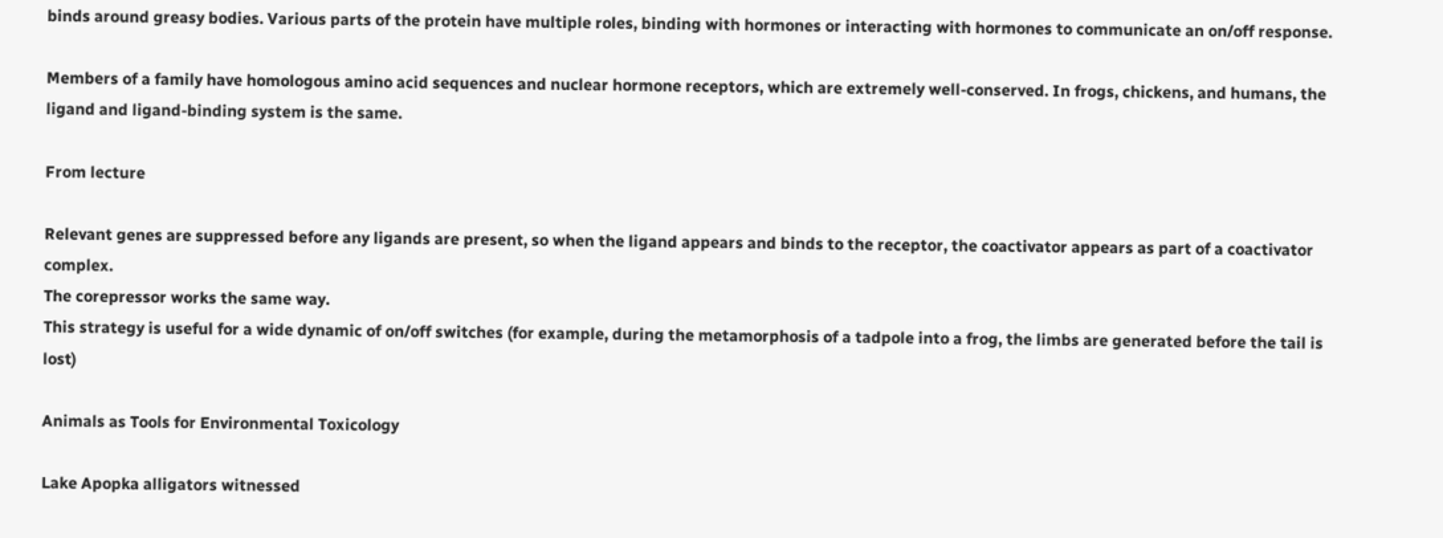binds around greasy bodies. Various parts of the protein have multiple roles, binding with hormones or interacting with hormones to communicate an on/off response.

Members of a family have homologous amino acid sequences and nuclear hormone receptors, which are extremely well-conserved. In frogs, chickens, and humans, the ligand and ligand-binding system is the same.

From lecture

Relevant genes are suppressed before any ligands are present, so when the ligand appears and binds to the receptor, the coactivator appears as part of a coactivator complex.
The corepressor works the same way.
This strategy is useful for a wide dynamic of on/off switches (for example, during the metamorphosis of a tadpole into a frog, the limbs are generated before the tail is lost)

Animals as Tools for Environmental Toxicology

Lake Apopka alligators witnessed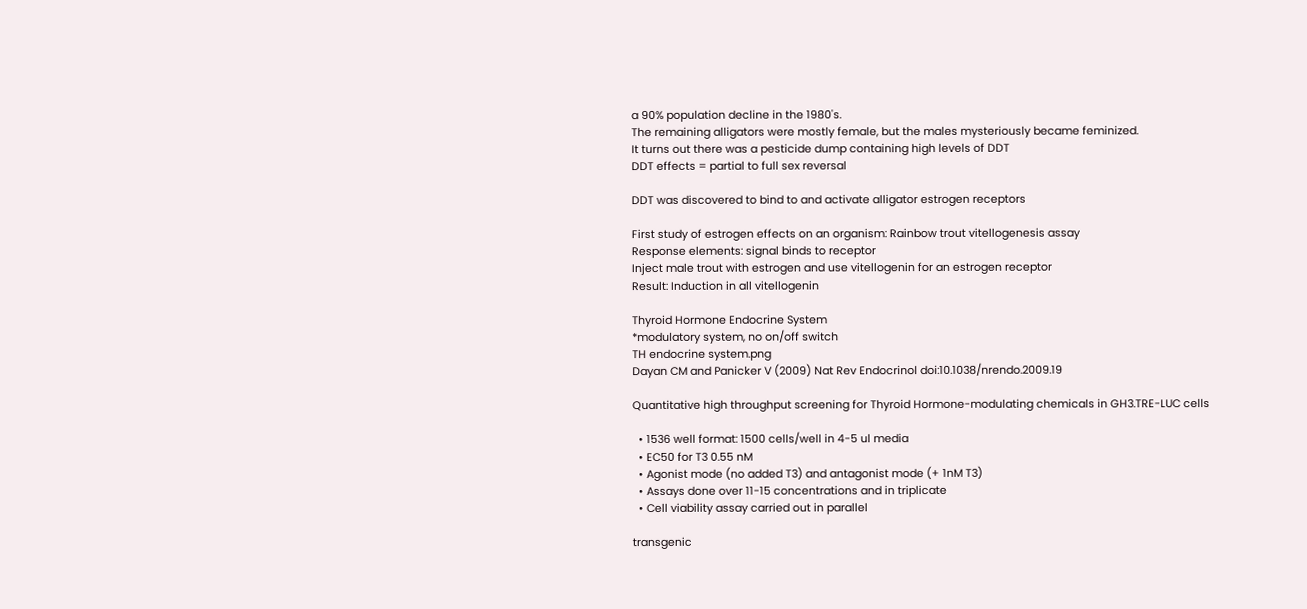a 90% population decline in the 1980's.
The remaining alligators were mostly female, but the males mysteriously became feminized.
It turns out there was a pesticide dump containing high levels of DDT
DDT effects = partial to full sex reversal

DDT was discovered to bind to and activate alligator estrogen receptors

First study of estrogen effects on an organism: Rainbow trout vitellogenesis assay
Response elements: signal binds to receptor
Inject male trout with estrogen and use vitellogenin for an estrogen receptor
Result: Induction in all vitellogenin

Thyroid Hormone Endocrine System
*modulatory system, no on/off switch
TH endocrine system.png
Dayan CM and Panicker V (2009) Nat Rev Endocrinol doi:10.1038/nrendo.2009.19

Quantitative high throughput screening for Thyroid Hormone-modulating chemicals in GH3.TRE-LUC cells

  • 1536 well format: 1500 cells/well in 4-5 ul media
  • EC50 for T3 0.55 nM
  • Agonist mode (no added T3) and antagonist mode (+ 1nM T3)
  • Assays done over 11-15 concentrations and in triplicate
  • Cell viability assay carried out in parallel

transgenic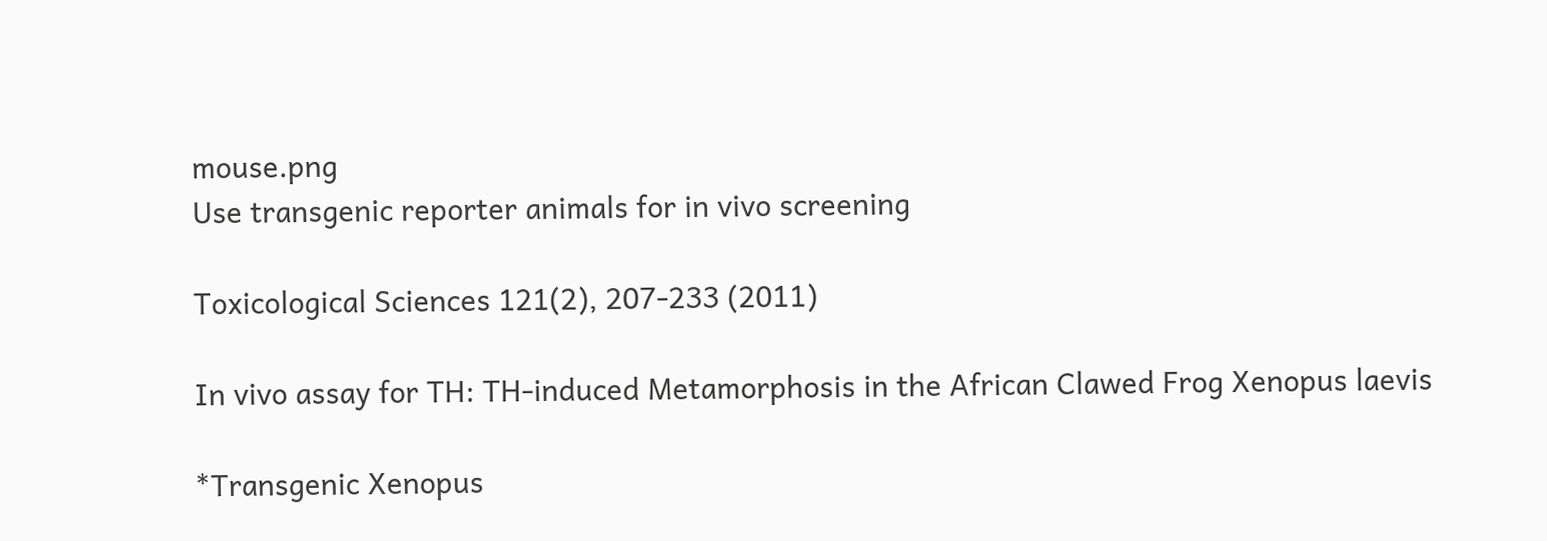mouse.png
Use transgenic reporter animals for in vivo screening

Toxicological Sciences 121(2), 207-233 (2011)

In vivo assay for TH: TH-induced Metamorphosis in the African Clawed Frog Xenopus laevis

*Transgenic Xenopus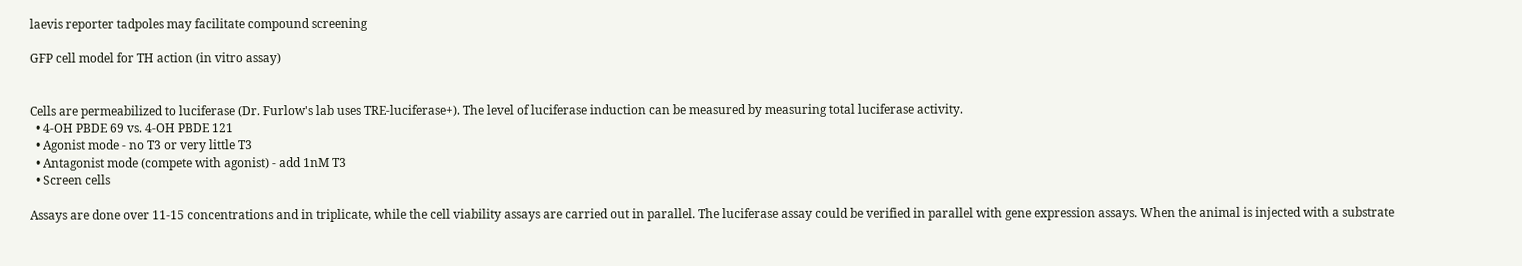laevis reporter tadpoles may facilitate compound screening

GFP cell model for TH action (in vitro assay)


Cells are permeabilized to luciferase (Dr. Furlow's lab uses TRE-luciferase+). The level of luciferase induction can be measured by measuring total luciferase activity.
  • 4-OH PBDE 69 vs. 4-OH PBDE 121
  • Agonist mode - no T3 or very little T3
  • Antagonist mode (compete with agonist) - add 1nM T3
  • Screen cells

Assays are done over 11-15 concentrations and in triplicate, while the cell viability assays are carried out in parallel. The luciferase assay could be verified in parallel with gene expression assays. When the animal is injected with a substrate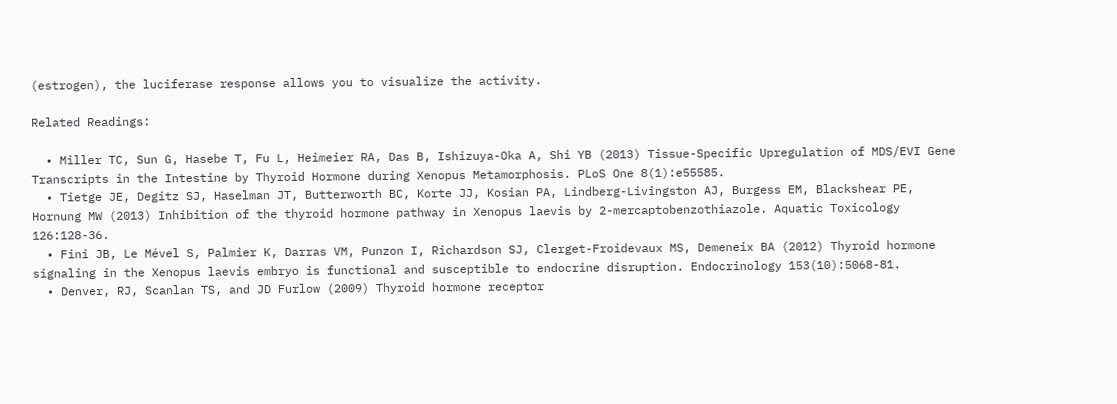(estrogen), the luciferase response allows you to visualize the activity.

Related Readings:

  • Miller TC, Sun G, Hasebe T, Fu L, Heimeier RA, Das B, Ishizuya-Oka A, Shi YB (2013) Tissue-Specific Upregulation of MDS/EVI Gene Transcripts in the Intestine by Thyroid Hormone during Xenopus Metamorphosis. PLoS One 8(1):e55585.
  • Tietge JE, Degitz SJ, Haselman JT, Butterworth BC, Korte JJ, Kosian PA, Lindberg-Livingston AJ, Burgess EM, Blackshear PE, Hornung MW (2013) Inhibition of the thyroid hormone pathway in Xenopus laevis by 2-mercaptobenzothiazole. Aquatic Toxicology 126:128-36.
  • Fini JB, Le Mével S, Palmier K, Darras VM, Punzon I, Richardson SJ, Clerget-Froidevaux MS, Demeneix BA (2012) Thyroid hormone signaling in the Xenopus laevis embryo is functional and susceptible to endocrine disruption. Endocrinology 153(10):5068-81.
  • Denver, RJ, Scanlan TS, and JD Furlow (2009) Thyroid hormone receptor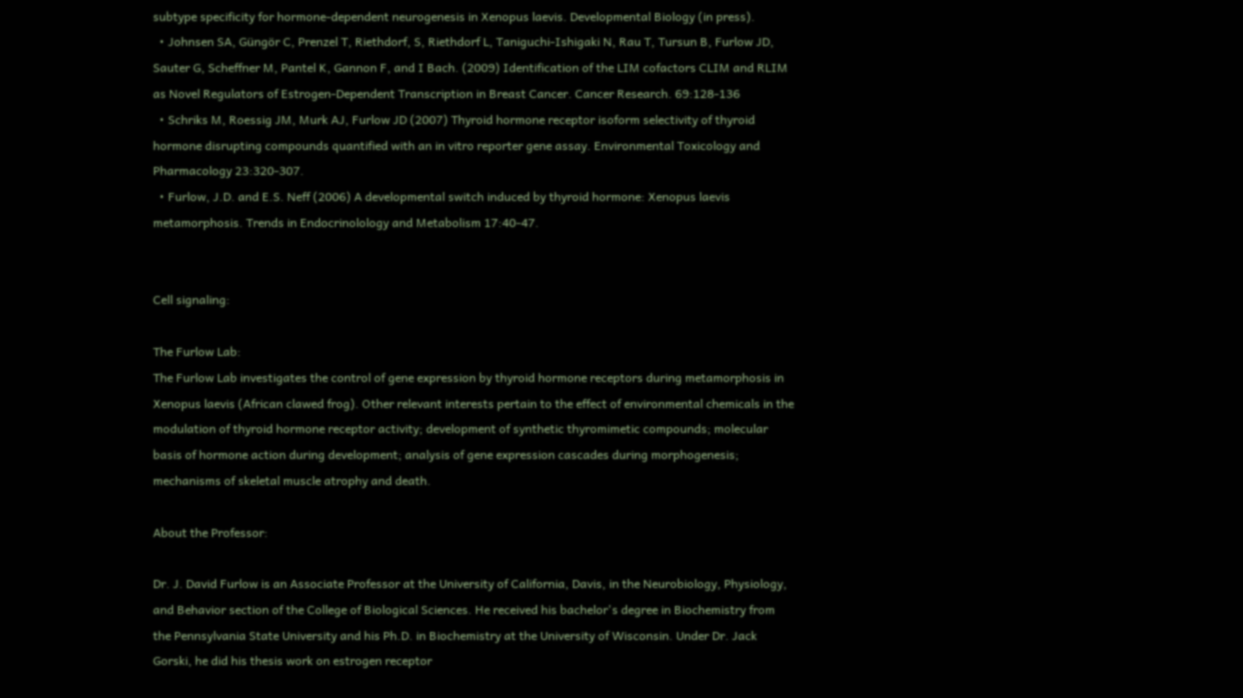subtype specificity for hormone-dependent neurogenesis in Xenopus laevis. Developmental Biology (in press).
  • Johnsen SA, Güngör C, Prenzel T, Riethdorf, S, Riethdorf L, Taniguchi-Ishigaki N, Rau T, Tursun B, Furlow JD, Sauter G, Scheffner M, Pantel K, Gannon F, and I Bach. (2009) Identification of the LIM cofactors CLIM and RLIM as Novel Regulators of Estrogen-Dependent Transcription in Breast Cancer. Cancer Research. 69:128-136
  • Schriks M, Roessig JM, Murk AJ, Furlow JD (2007) Thyroid hormone receptor isoform selectivity of thyroid hormone disrupting compounds quantified with an in vitro reporter gene assay. Environmental Toxicology and Pharmacology 23:320-307.
  • Furlow, J.D. and E.S. Neff (2006) A developmental switch induced by thyroid hormone: Xenopus laevis metamorphosis. Trends in Endocrinolology and Metabolism 17:40-47.


Cell signaling:

The Furlow Lab:
The Furlow Lab investigates the control of gene expression by thyroid hormone receptors during metamorphosis in Xenopus laevis (African clawed frog). Other relevant interests pertain to the effect of environmental chemicals in the modulation of thyroid hormone receptor activity; development of synthetic thyromimetic compounds; molecular basis of hormone action during development; analysis of gene expression cascades during morphogenesis; mechanisms of skeletal muscle atrophy and death.

About the Professor:

Dr. J. David Furlow is an Associate Professor at the University of California, Davis, in the Neurobiology, Physiology, and Behavior section of the College of Biological Sciences. He received his bachelor's degree in Biochemistry from the Pennsylvania State University and his Ph.D. in Biochemistry at the University of Wisconsin. Under Dr. Jack Gorski, he did his thesis work on estrogen receptor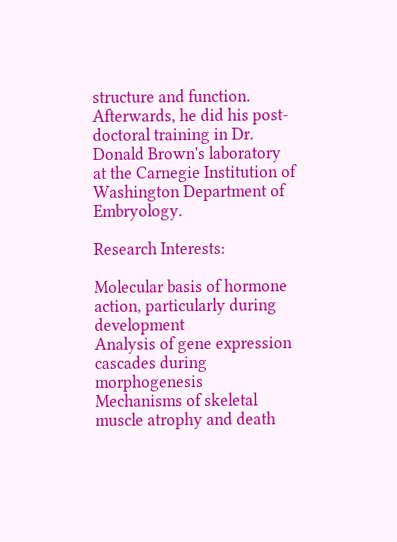structure and function. Afterwards, he did his post-doctoral training in Dr. Donald Brown's laboratory at the Carnegie Institution of Washington Department of Embryology.

Research Interests:

Molecular basis of hormone action, particularly during development
Analysis of gene expression cascades during morphogenesis
Mechanisms of skeletal muscle atrophy and death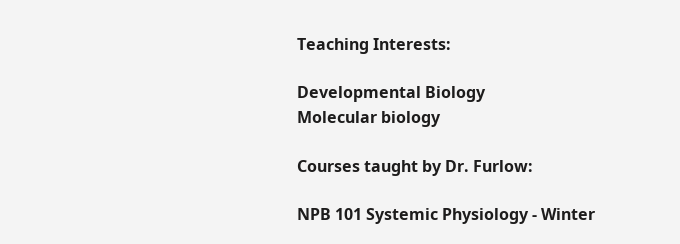Teaching Interests:

Developmental Biology
Molecular biology

Courses taught by Dr. Furlow:

NPB 101 Systemic Physiology - Winter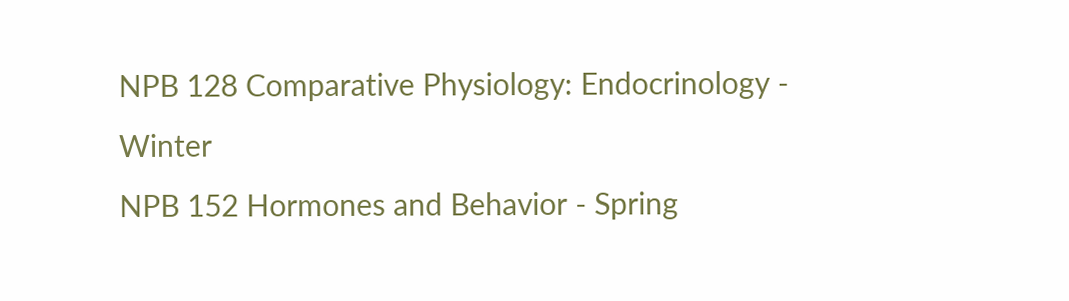NPB 128 Comparative Physiology: Endocrinology - Winter
NPB 152 Hormones and Behavior - Spring